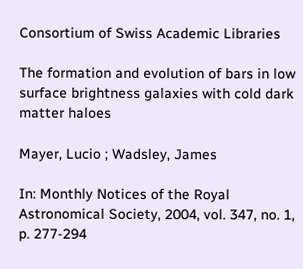Consortium of Swiss Academic Libraries

The formation and evolution of bars in low surface brightness galaxies with cold dark matter haloes

Mayer, Lucio ; Wadsley, James

In: Monthly Notices of the Royal Astronomical Society, 2004, vol. 347, no. 1, p. 277-294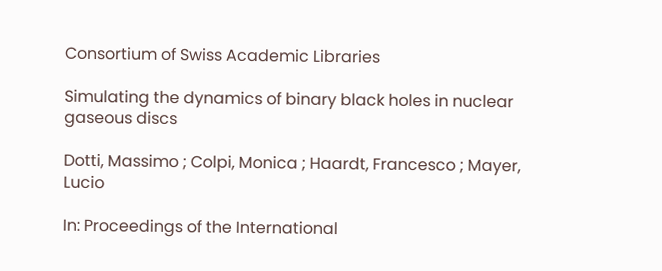Consortium of Swiss Academic Libraries

Simulating the dynamics of binary black holes in nuclear gaseous discs

Dotti, Massimo ; Colpi, Monica ; Haardt, Francesco ; Mayer, Lucio

In: Proceedings of the International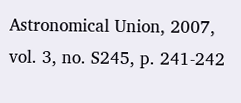Astronomical Union, 2007, vol. 3, no. S245, p. 241-242